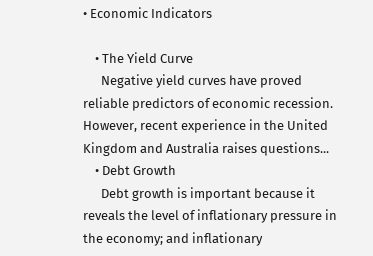• Economic Indicators

    • The Yield Curve
      Negative yield curves have proved reliable predictors of economic recession. However, recent experience in the United Kingdom and Australia raises questions...
    • Debt Growth
      Debt growth is important because it reveals the level of inflationary pressure in the economy; and inflationary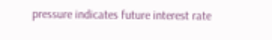pressure indicates future interest rate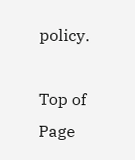policy.

Top of Page